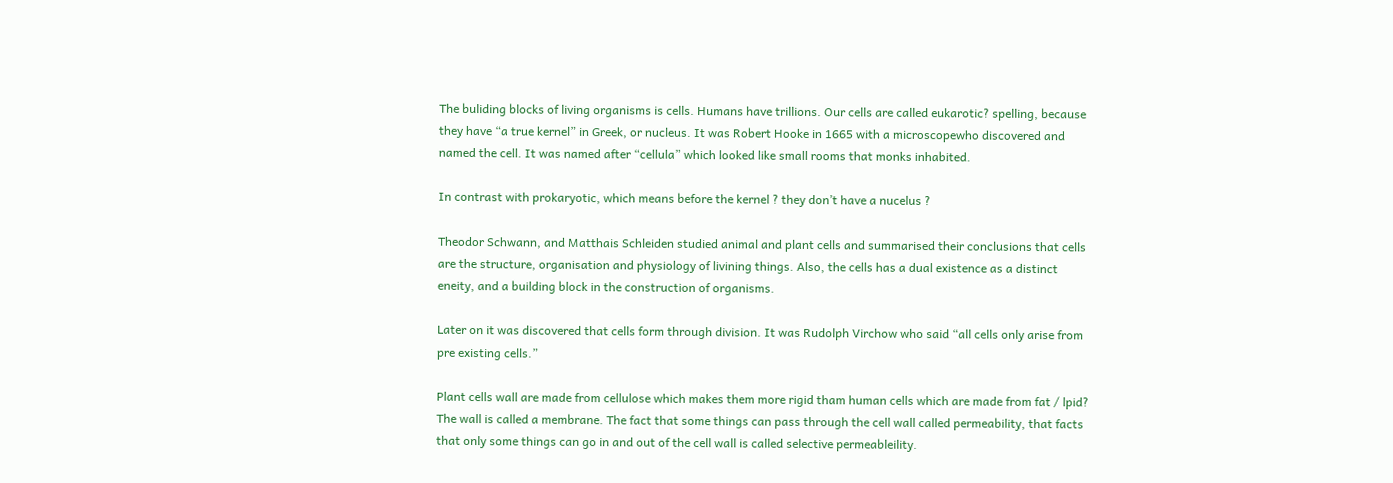The buliding blocks of living organisms is cells. Humans have trillions. Our cells are called eukarotic? spelling, because they have “a true kernel” in Greek, or nucleus. It was Robert Hooke in 1665 with a microscopewho discovered and named the cell. It was named after “cellula” which looked like small rooms that monks inhabited.

In contrast with prokaryotic, which means before the kernel ? they don’t have a nucelus ?

Theodor Schwann, and Matthais Schleiden studied animal and plant cells and summarised their conclusions that cells are the structure, organisation and physiology of livining things. Also, the cells has a dual existence as a distinct eneity, and a building block in the construction of organisms.

Later on it was discovered that cells form through division. It was Rudolph Virchow who said “all cells only arise from pre existing cells.”

Plant cells wall are made from cellulose which makes them more rigid tham human cells which are made from fat / lpid? The wall is called a membrane. The fact that some things can pass through the cell wall called permeability, that facts that only some things can go in and out of the cell wall is called selective permeableility.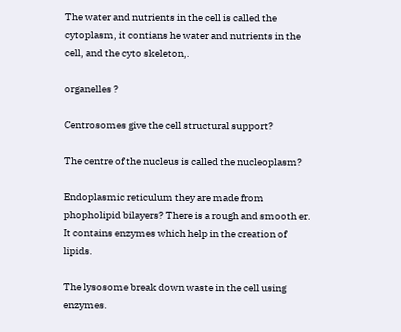The water and nutrients in the cell is called the cytoplasm, it contians he water and nutrients in the cell, and the cyto skeleton,.

organelles ?

Centrosomes give the cell structural support?

The centre of the nucleus is called the nucleoplasm?

Endoplasmic reticulum they are made from phopholipid bilayers? There is a rough and smooth er. It contains enzymes which help in the creation of lipids.

The lysosome break down waste in the cell using enzymes.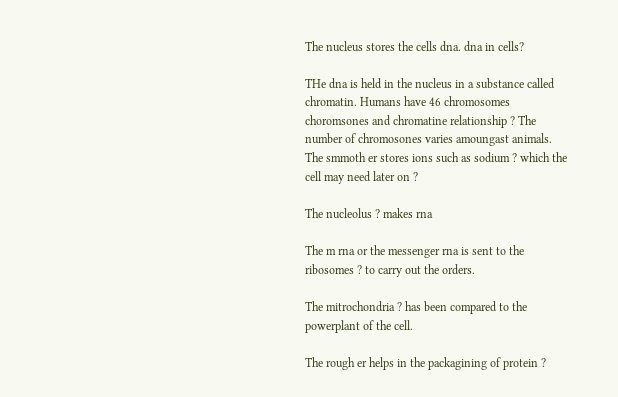The nucleus stores the cells dna. dna in cells?

THe dna is held in the nucleus in a substance called chromatin. Humans have 46 chromosomes choromsones and chromatine relationship ? The number of chromosones varies amoungast animals.
The smmoth er stores ions such as sodium ? which the cell may need later on ?

The nucleolus ? makes rna

The m rna or the messenger rna is sent to the ribosomes ? to carry out the orders.

The mitrochondria ? has been compared to the powerplant of the cell.

The rough er helps in the packagining of protein ?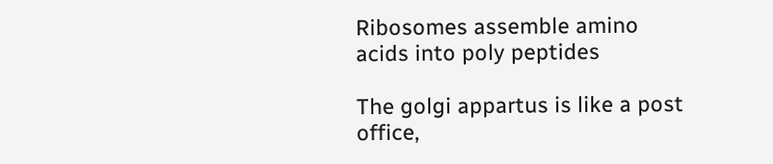Ribosomes assemble amino acids into poly peptides

The golgi appartus is like a post office,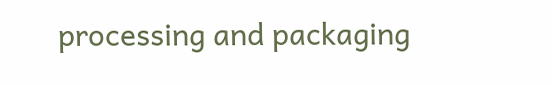processing and packaging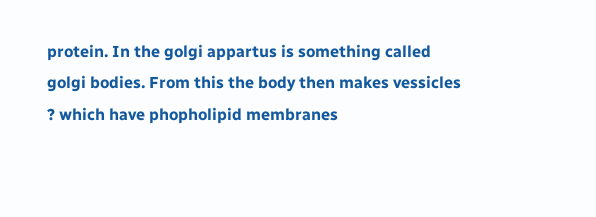protein. In the golgi appartus is something called golgi bodies. From this the body then makes vessicles ? which have phopholipid membranes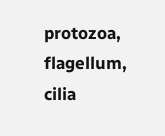protozoa, flagellum, cilia